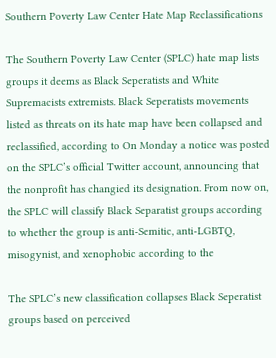Southern Poverty Law Center Hate Map Reclassifications

The Southern Poverty Law Center (SPLC) hate map lists groups it deems as Black Seperatists and White Supremacists extremists. Black Seperatists movements listed as threats on its hate map have been collapsed and reclassified, according to On Monday a notice was posted on the SPLC’s official Twitter account, announcing that the nonprofit has changied its designation. From now on, the SPLC will classify Black Separatist groups according to whether the group is anti-Semitic, anti-LGBTQ, misogynist, and xenophobic according to the

The SPLC’s new classification collapses Black Seperatist groups based on perceived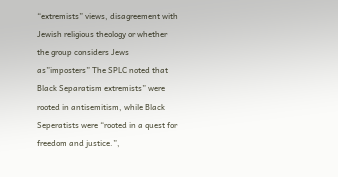“extremists” views, disagreement with Jewish religious theology or whether the group considers Jews as”imposters” The SPLC noted that Black Separatism extremists” were rooted in antisemitism, while Black Seperatists were “rooted in a quest for freedom and justice.”,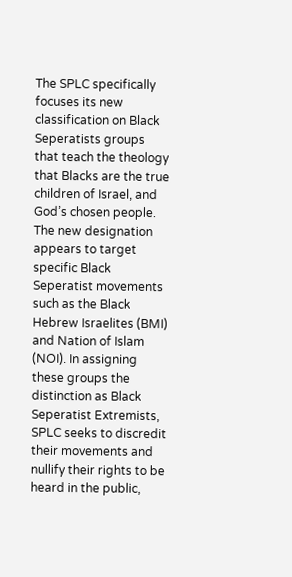The SPLC specifically focuses its new classification on Black Seperatists groups that teach the theology that Blacks are the true children of Israel, and God’s chosen people. The new designation appears to target specific Black Seperatist movements such as the Black Hebrew Israelites (BMI) and Nation of Islam (NOI). In assigning these groups the distinction as Black Seperatist Extremists, SPLC seeks to discredit their movements and nullify their rights to be heard in the public,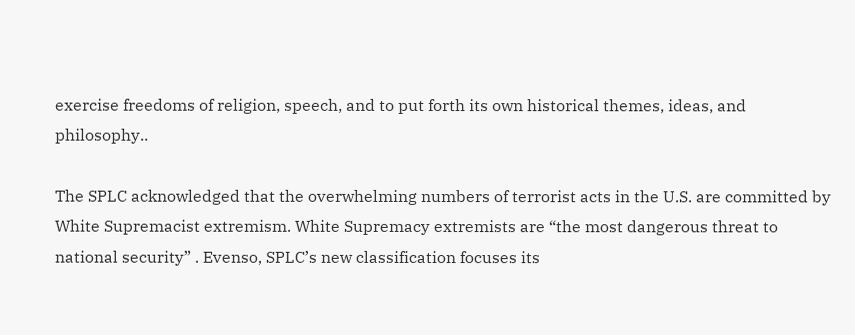exercise freedoms of religion, speech, and to put forth its own historical themes, ideas, and philosophy..

The SPLC acknowledged that the overwhelming numbers of terrorist acts in the U.S. are committed by White Supremacist extremism. White Supremacy extremists are “the most dangerous threat to national security” . Evenso, SPLC’s new classification focuses its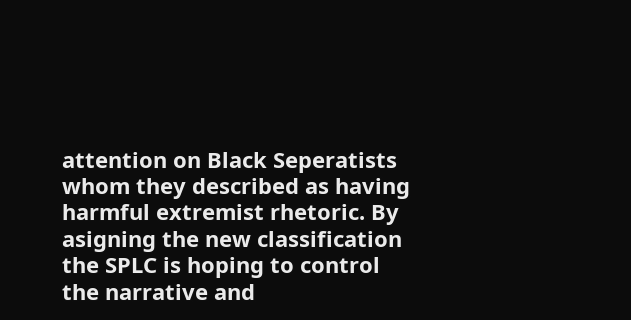attention on Black Seperatists whom they described as having harmful extremist rhetoric. By asigning the new classification the SPLC is hoping to control the narrative and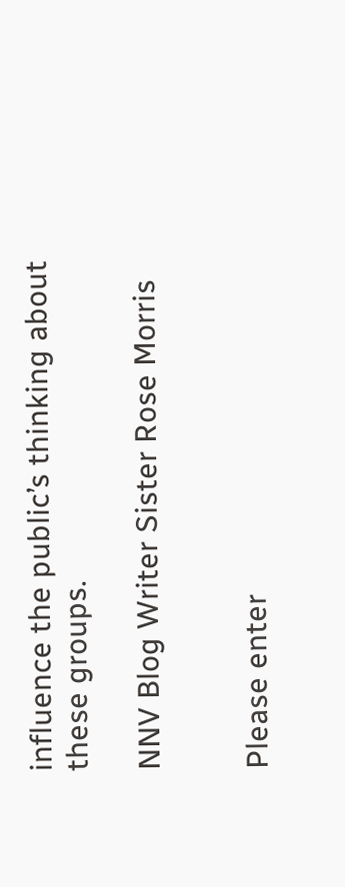influence the public’s thinking about these groups.

NNV Blog Writer Sister Rose Morris


Please enter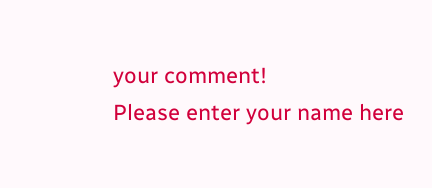your comment!
Please enter your name here